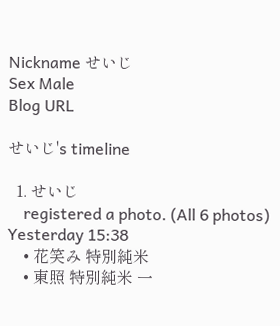Nickname せいじ
Sex Male
Blog URL

せいじ's timeline

  1. せいじ
    registered a photo. (All 6 photos) Yesterday 15:38
    • 花笑み 特別純米
    • 東照 特別純米 一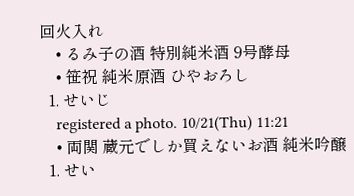回火入れ
    • るみ子の酒 特別純米酒 9号酵母
    • 笹祝 純米原酒 ひやおろし
  1. せいじ
    registered a photo. 10/21(Thu) 11:21
    • 両関 蔵元でしか買えないお酒 純米吟醸
  1. せい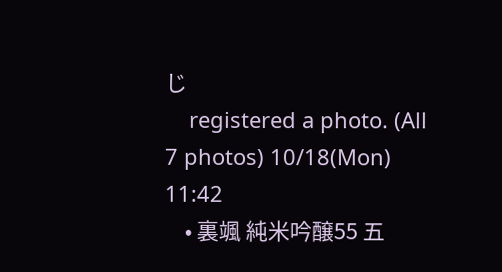じ
    registered a photo. (All 7 photos) 10/18(Mon) 11:42
    • 裏颯 純米吟醸55 五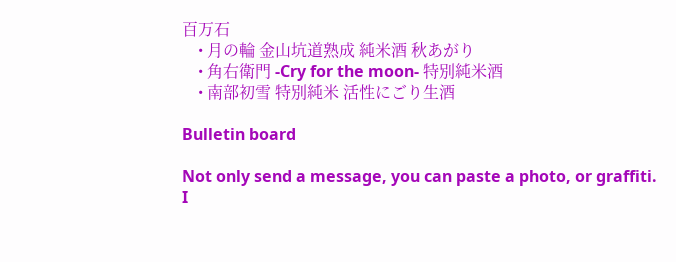百万石
    • 月の輪 金山坑道熟成 純米酒 秋あがり
    • 角右衛門 -Cry for the moon- 特別純米酒
    • 南部初雪 特別純米 活性にごり生酒

Bulletin board

Not only send a message, you can paste a photo, or graffiti.
I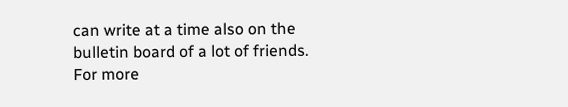can write at a time also on the bulletin board of a lot of friends. For more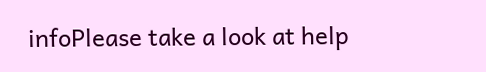infoPlease take a look at help